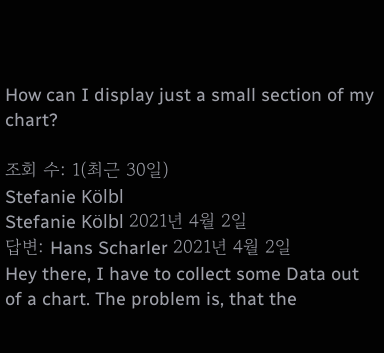How can I display just a small section of my chart?

조회 수: 1(최근 30일)
Stefanie Kölbl
Stefanie Kölbl 2021년 4월 2일
답변: Hans Scharler 2021년 4월 2일
Hey there, I have to collect some Data out of a chart. The problem is, that the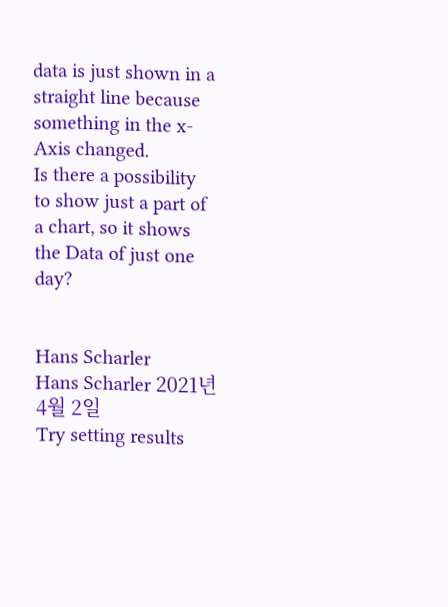data is just shown in a straight line because something in the x-Axis changed.
Is there a possibility to show just a part of a chart, so it shows the Data of just one day?


Hans Scharler
Hans Scharler 2021년 4월 2일
Try setting results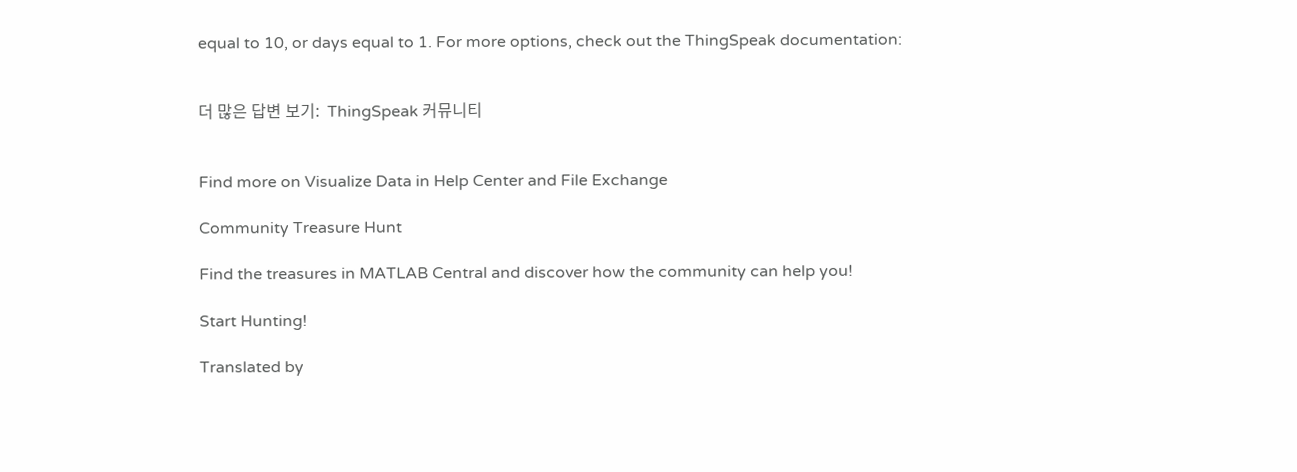equal to 10, or days equal to 1. For more options, check out the ThingSpeak documentation:


더 많은 답변 보기:  ThingSpeak 커뮤니티


Find more on Visualize Data in Help Center and File Exchange

Community Treasure Hunt

Find the treasures in MATLAB Central and discover how the community can help you!

Start Hunting!

Translated by